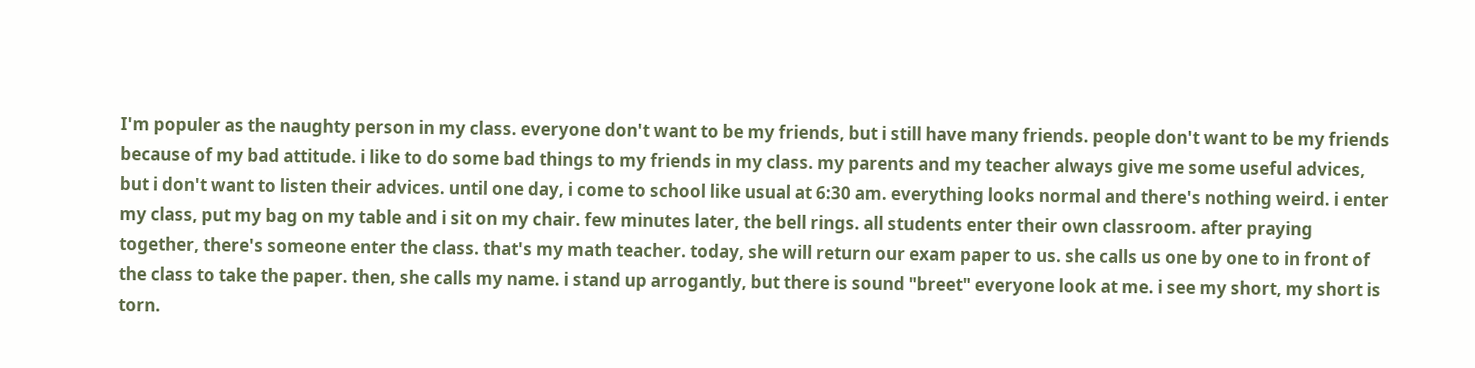I'm populer as the naughty person in my class. everyone don't want to be my friends, but i still have many friends. people don't want to be my friends because of my bad attitude. i like to do some bad things to my friends in my class. my parents and my teacher always give me some useful advices, but i don't want to listen their advices. until one day, i come to school like usual at 6:30 am. everything looks normal and there's nothing weird. i enter my class, put my bag on my table and i sit on my chair. few minutes later, the bell rings. all students enter their own classroom. after praying together, there's someone enter the class. that's my math teacher. today, she will return our exam paper to us. she calls us one by one to in front of the class to take the paper. then, she calls my name. i stand up arrogantly, but there is sound "breet" everyone look at me. i see my short, my short is torn.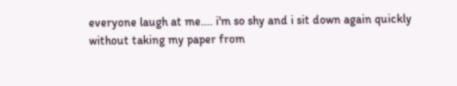everyone laugh at me.... i'm so shy and i sit down again quickly without taking my paper from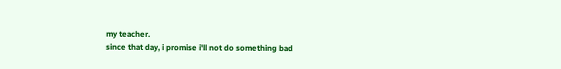my teacher.
since that day, i promise i'll not do something bad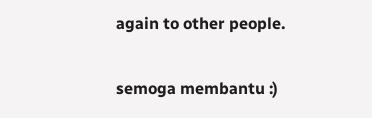again to other people.

semoga membantu :)